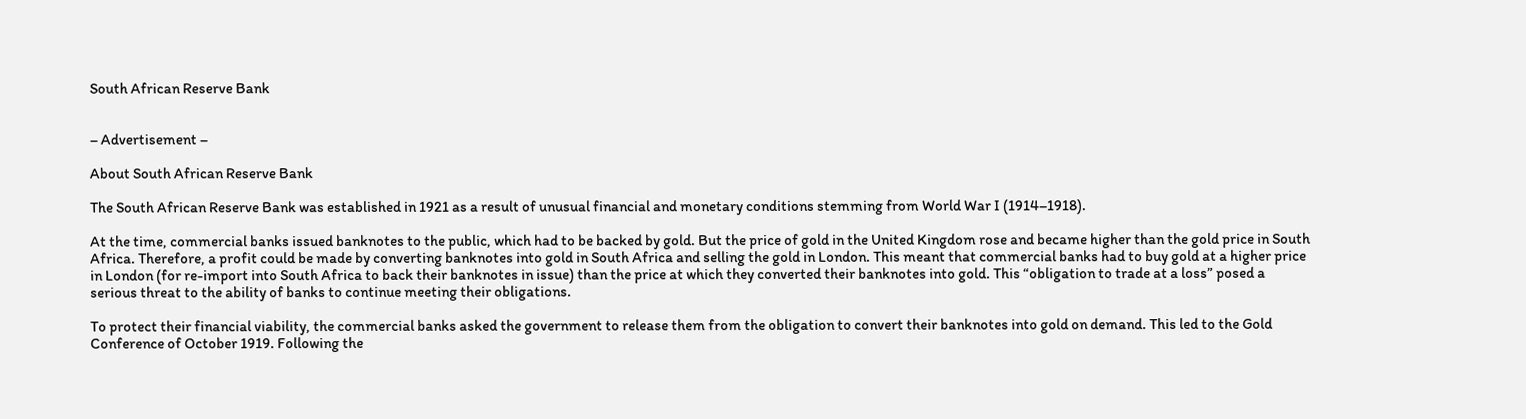South African Reserve Bank


– Advertisement –

About South African Reserve Bank

The South African Reserve Bank was established in 1921 as a result of unusual financial and monetary conditions stemming from World War I (1914–1918).

At the time, commercial banks issued banknotes to the public, which had to be backed by gold. But the price of gold in the United Kingdom rose and became higher than the gold price in South Africa. Therefore, a profit could be made by converting banknotes into gold in South Africa and selling the gold in London. This meant that commercial banks had to buy gold at a higher price in London (for re-import into South Africa to back their banknotes in issue) than the price at which they converted their banknotes into gold. This “obligation to trade at a loss” posed a serious threat to the ability of banks to continue meeting their obligations.

To protect their financial viability, the commercial banks asked the government to release them from the obligation to convert their banknotes into gold on demand. This led to the Gold Conference of October 1919. Following the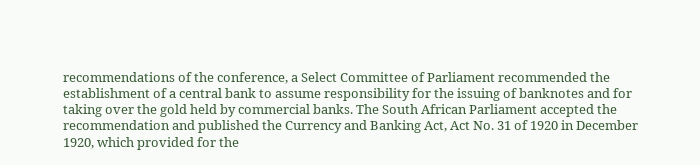recommendations of the conference, a Select Committee of Parliament recommended the establishment of a central bank to assume responsibility for the issuing of banknotes and for taking over the gold held by commercial banks. The South African Parliament accepted the recommendation and published the Currency and Banking Act, Act No. 31 of 1920 in December 1920, which provided for the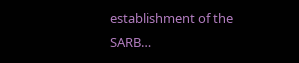establishment of the SARB…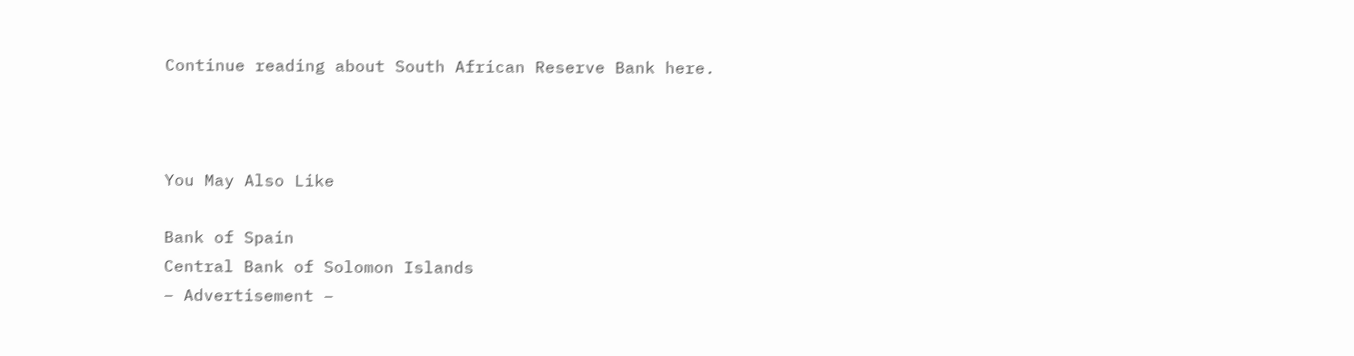Continue reading about South African Reserve Bank here.



You May Also Like

Bank of Spain
Central Bank of Solomon Islands
– Advertisement –